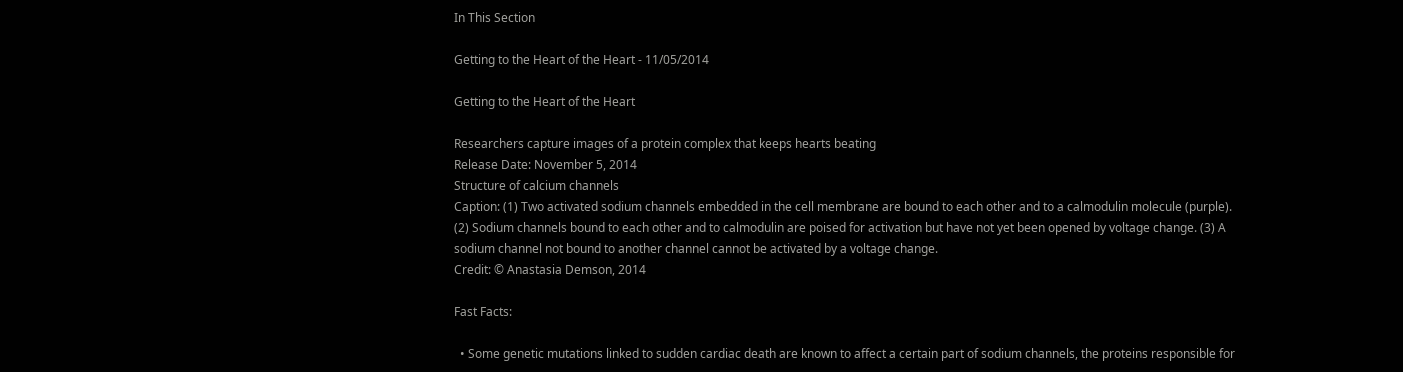In This Section

Getting to the Heart of the Heart - 11/05/2014

Getting to the Heart of the Heart

Researchers capture images of a protein complex that keeps hearts beating
Release Date: November 5, 2014
Structure of calcium channels
Caption: (1) Two activated sodium channels embedded in the cell membrane are bound to each other and to a calmodulin molecule (purple). (2) Sodium channels bound to each other and to calmodulin are poised for activation but have not yet been opened by voltage change. (3) A sodium channel not bound to another channel cannot be activated by a voltage change.
Credit: © Anastasia Demson, 2014

Fast Facts:

  • Some genetic mutations linked to sudden cardiac death are known to affect a certain part of sodium channels, the proteins responsible for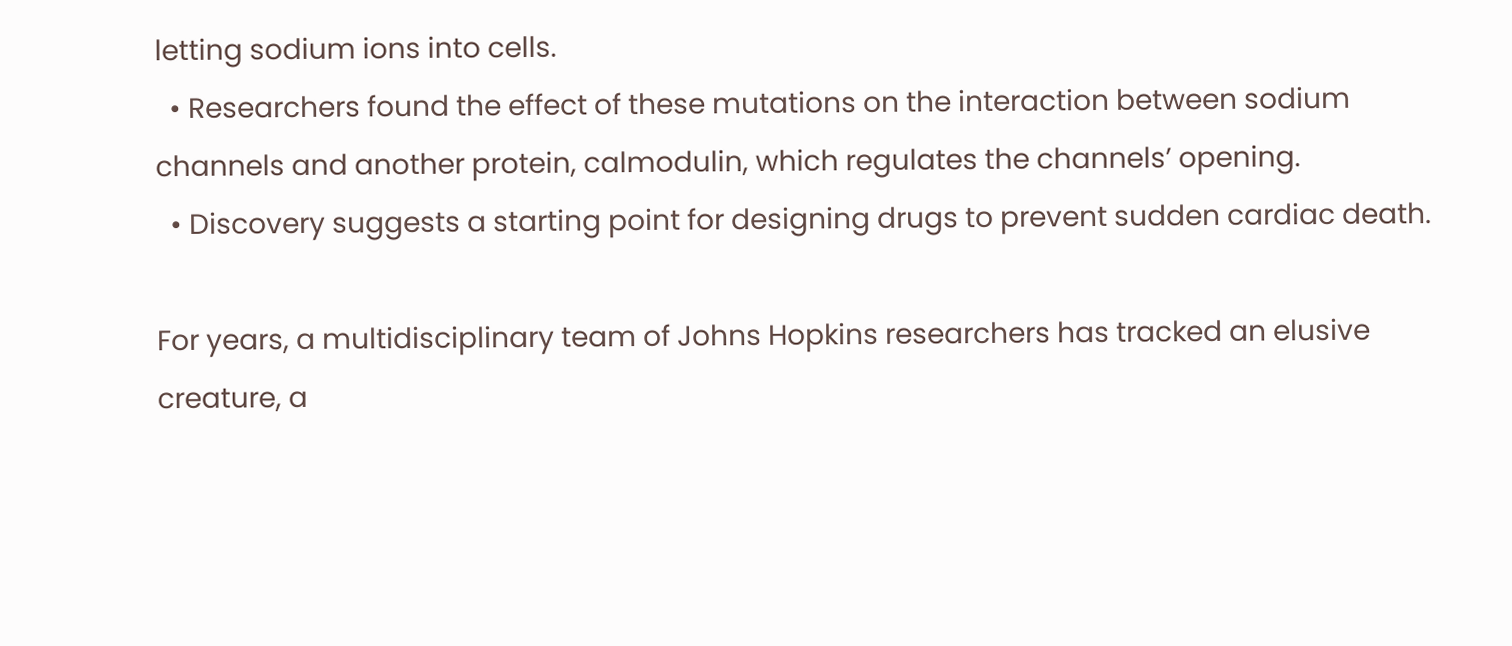letting sodium ions into cells.
  • Researchers found the effect of these mutations on the interaction between sodium channels and another protein, calmodulin, which regulates the channels’ opening.
  • Discovery suggests a starting point for designing drugs to prevent sudden cardiac death.

For years, a multidisciplinary team of Johns Hopkins researchers has tracked an elusive creature, a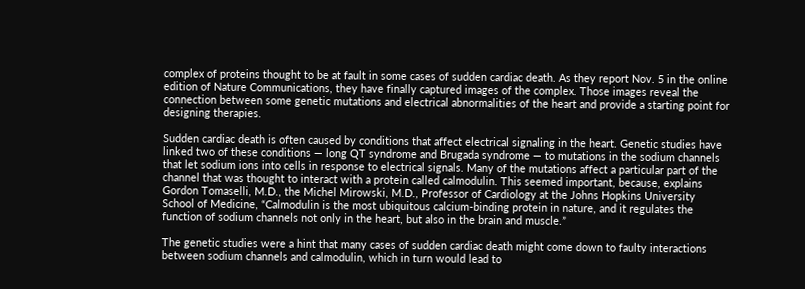complex of proteins thought to be at fault in some cases of sudden cardiac death. As they report Nov. 5 in the online edition of Nature Communications, they have finally captured images of the complex. Those images reveal the connection between some genetic mutations and electrical abnormalities of the heart and provide a starting point for designing therapies.

Sudden cardiac death is often caused by conditions that affect electrical signaling in the heart. Genetic studies have linked two of these conditions — long QT syndrome and Brugada syndrome — to mutations in the sodium channels that let sodium ions into cells in response to electrical signals. Many of the mutations affect a particular part of the channel that was thought to interact with a protein called calmodulin. This seemed important, because, explains Gordon Tomaselli, M.D., the Michel Mirowski, M.D., Professor of Cardiology at the Johns Hopkins University School of Medicine, “Calmodulin is the most ubiquitous calcium-binding protein in nature, and it regulates the function of sodium channels not only in the heart, but also in the brain and muscle.”

The genetic studies were a hint that many cases of sudden cardiac death might come down to faulty interactions between sodium channels and calmodulin, which in turn would lead to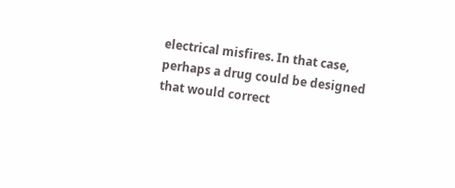electrical misfires. In that case, perhaps a drug could be designed that would correct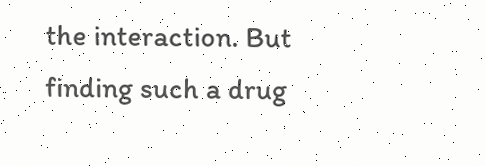the interaction. But finding such a drug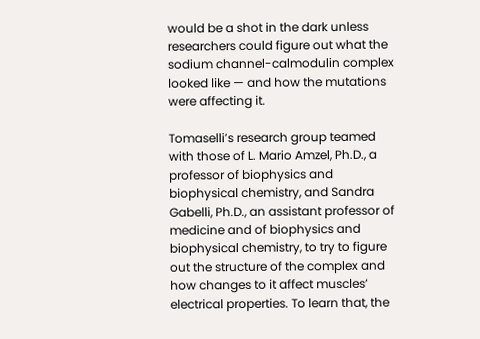would be a shot in the dark unless researchers could figure out what the sodium channel-calmodulin complex looked like — and how the mutations were affecting it.

Tomaselli’s research group teamed with those of L. Mario Amzel, Ph.D., a professor of biophysics and biophysical chemistry, and Sandra Gabelli, Ph.D., an assistant professor of medicine and of biophysics and biophysical chemistry, to try to figure out the structure of the complex and how changes to it affect muscles’ electrical properties. To learn that, the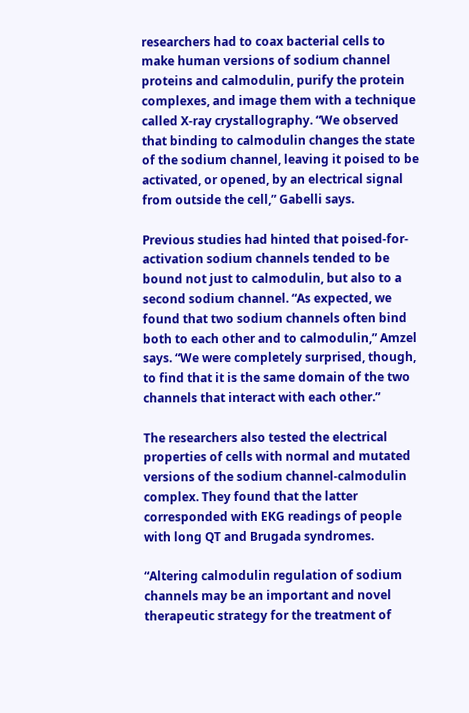researchers had to coax bacterial cells to make human versions of sodium channel proteins and calmodulin, purify the protein complexes, and image them with a technique called X-ray crystallography. “We observed that binding to calmodulin changes the state of the sodium channel, leaving it poised to be activated, or opened, by an electrical signal from outside the cell,” Gabelli says.

Previous studies had hinted that poised-for-activation sodium channels tended to be bound not just to calmodulin, but also to a second sodium channel. “As expected, we found that two sodium channels often bind both to each other and to calmodulin,” Amzel says. “We were completely surprised, though, to find that it is the same domain of the two channels that interact with each other.”

The researchers also tested the electrical properties of cells with normal and mutated versions of the sodium channel-calmodulin complex. They found that the latter corresponded with EKG readings of people with long QT and Brugada syndromes.

“Altering calmodulin regulation of sodium channels may be an important and novel therapeutic strategy for the treatment of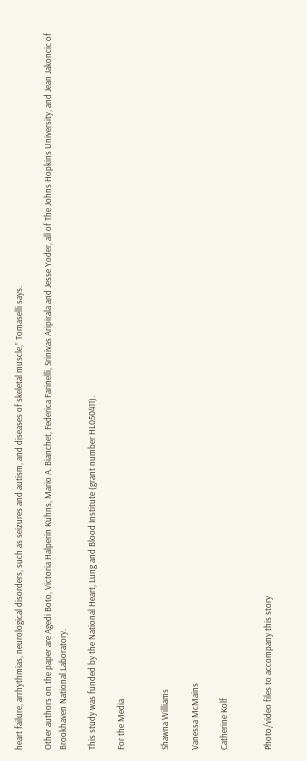heart failure, arrhythmias, neurological disorders, such as seizures and autism, and diseases of skeletal muscle,” Tomaselli says.

Other authors on the paper are Agedi Boto, Victoria Halperin Kuhns, Mario A. Bianchet, Federica Farinelli, Srinivas Aripirala and Jesse Yoder, all of The Johns Hopkins University, and Jean Jakoncic of Brookhaven National Laboratory.

This study was funded by the National Heart, Lung and Blood Institute (grant number HL050411).

For the Media


Shawna Williams

Vanessa McMains

Catherine Kolf


Photo/video files to accompany this story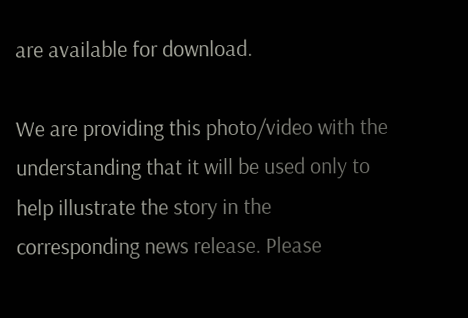are available for download.

We are providing this photo/video with the understanding that it will be used only to help illustrate the story in the corresponding news release. Please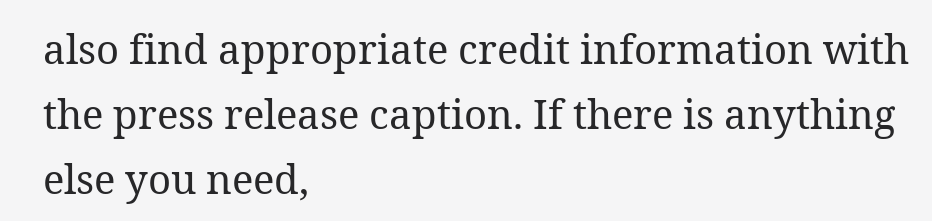also find appropriate credit information with the press release caption. If there is anything else you need,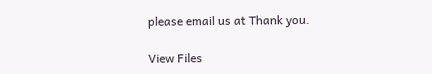please email us at Thank you.

View Files